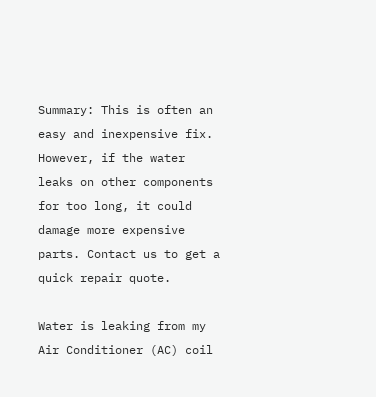Summary: This is often an easy and inexpensive fix. However, if the water leaks on other components for too long, it could damage more expensive parts. Contact us to get a quick repair quote.

Water is leaking from my Air Conditioner (AC) coil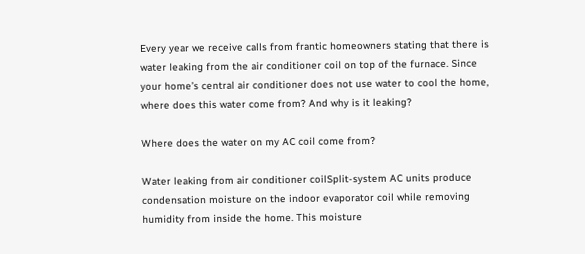Every year we receive calls from frantic homeowners stating that there is water leaking from the air conditioner coil on top of the furnace. Since your home’s central air conditioner does not use water to cool the home, where does this water come from? And why is it leaking?

Where does the water on my AC coil come from?

Water leaking from air conditioner coilSplit-system AC units produce condensation moisture on the indoor evaporator coil while removing humidity from inside the home. This moisture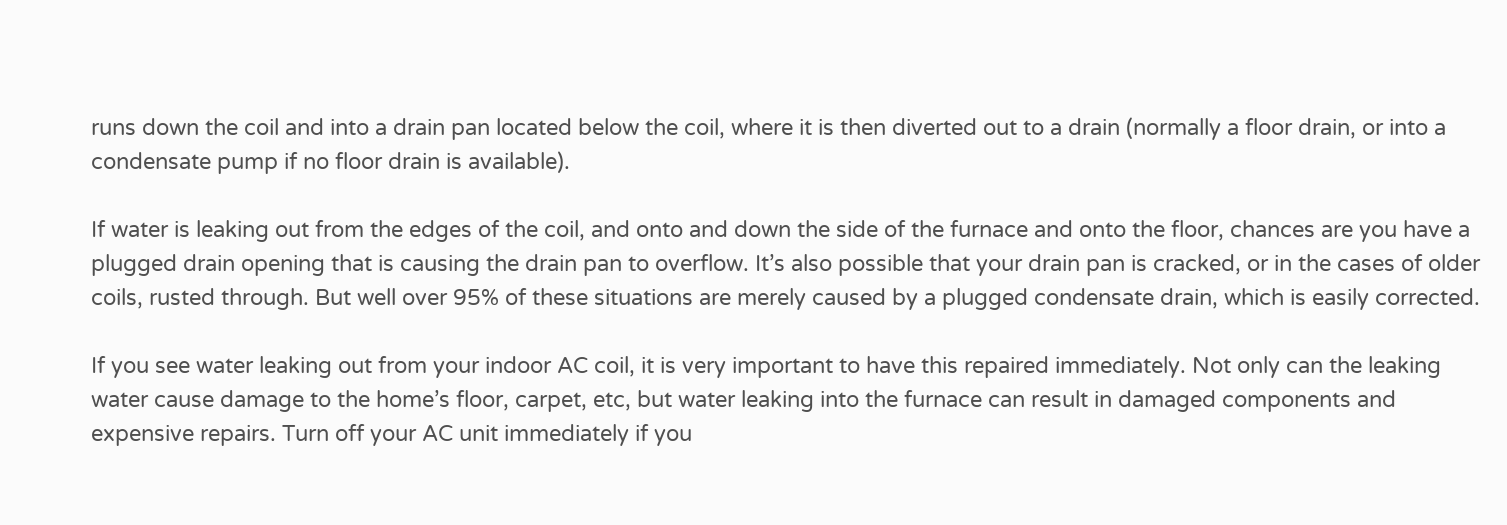runs down the coil and into a drain pan located below the coil, where it is then diverted out to a drain (normally a floor drain, or into a condensate pump if no floor drain is available).

If water is leaking out from the edges of the coil, and onto and down the side of the furnace and onto the floor, chances are you have a plugged drain opening that is causing the drain pan to overflow. It’s also possible that your drain pan is cracked, or in the cases of older coils, rusted through. But well over 95% of these situations are merely caused by a plugged condensate drain, which is easily corrected.

If you see water leaking out from your indoor AC coil, it is very important to have this repaired immediately. Not only can the leaking water cause damage to the home’s floor, carpet, etc, but water leaking into the furnace can result in damaged components and expensive repairs. Turn off your AC unit immediately if you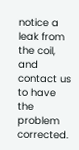notice a leak from the coil, and contact us to have the problem corrected.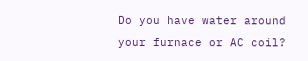Do you have water around your furnace or AC coil?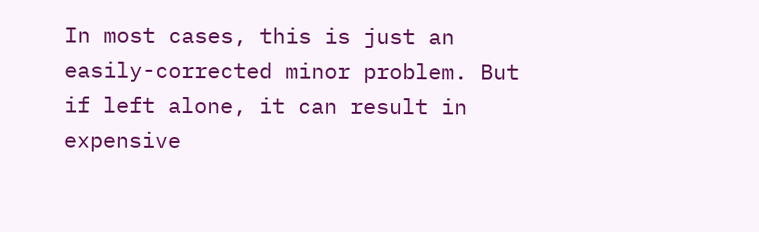In most cases, this is just an easily-corrected minor problem. But if left alone, it can result in expensive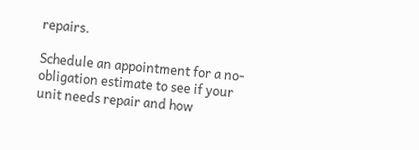repairs.

Schedule an appointment for a no-obligation estimate to see if your unit needs repair and how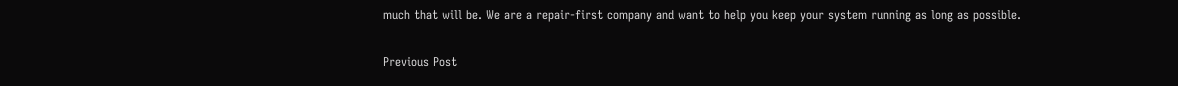much that will be. We are a repair-first company and want to help you keep your system running as long as possible.

Previous Post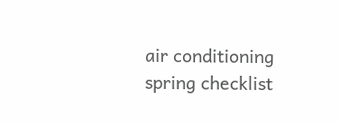air conditioning spring checklist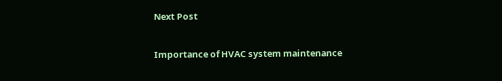Next Post

Importance of HVAC system maintenance